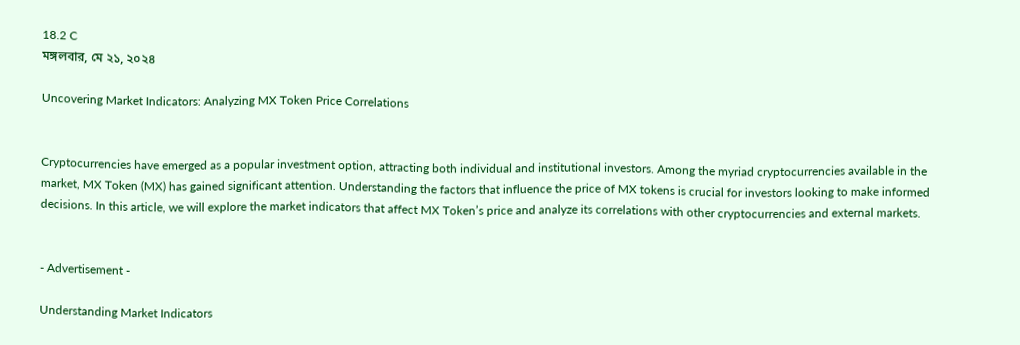18.2 C
মঙ্গলবার, মে ২১, ২০২৪

Uncovering Market Indicators: Analyzing MX Token Price Correlations


Cryptocurrencies have emerged as a popular investment option, attracting both individual and institutional investors. Among the myriad cryptocurrencies available in the market, MX Token (MX) has gained significant attention. Understanding the factors that influence the price of MX tokens is crucial for investors looking to make informed decisions. In this article, we will explore the market indicators that affect MX Token’s price and analyze its correlations with other cryptocurrencies and external markets.


- Advertisement -

Understanding Market Indicators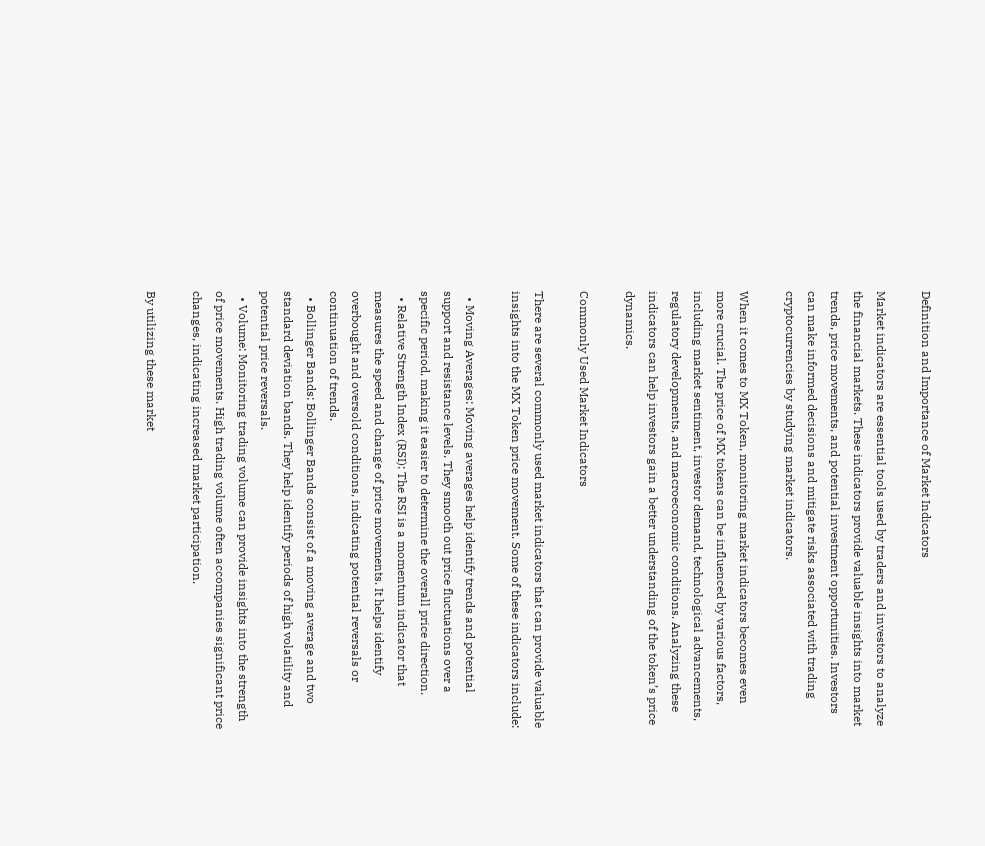Definition and Importance of Market Indicators

Market indicators are essential tools used by traders and investors to analyze the financial markets. These indicators provide valuable insights into market trends, price movements, and potential investment opportunities. Investors can make informed decisions and mitigate risks associated with trading cryptocurrencies by studying market indicators.

When it comes to MX Token, monitoring market indicators becomes even more crucial. The price of MX tokens can be influenced by various factors, including market sentiment, investor demand, technological advancements, regulatory developments, and macroeconomic conditions. Analyzing these indicators can help investors gain a better understanding of the token’s price dynamics.

Commonly Used Market Indicators

There are several commonly used market indicators that can provide valuable insights into the MX Token price movement. Some of these indicators include:

  • Moving Averages: Moving averages help identify trends and potential support and resistance levels. They smooth out price fluctuations over a specific period, making it easier to determine the overall price direction.
  • Relative Strength Index (RSI): The RSI is a momentum indicator that measures the speed and change of price movements. It helps identify overbought and oversold conditions, indicating potential reversals or continuation of trends.
  • Bollinger Bands: Bollinger Bands consist of a moving average and two standard deviation bands. They help identify periods of high volatility and potential price reversals.
  • Volume: Monitoring trading volume can provide insights into the strength of price movements. High trading volume often accompanies significant price changes, indicating increased market participation.

By utilizing these market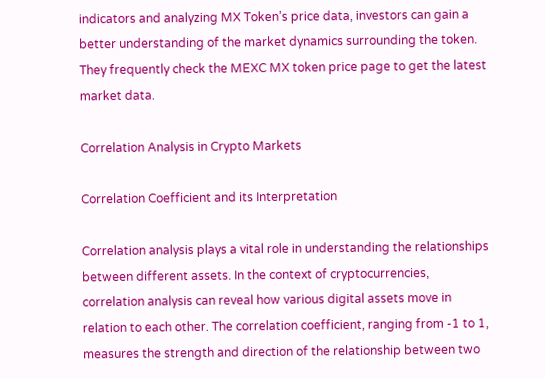indicators and analyzing MX Token’s price data, investors can gain a better understanding of the market dynamics surrounding the token. They frequently check the MEXC MX token price page to get the latest market data.

Correlation Analysis in Crypto Markets

Correlation Coefficient and its Interpretation

Correlation analysis plays a vital role in understanding the relationships between different assets. In the context of cryptocurrencies, correlation analysis can reveal how various digital assets move in relation to each other. The correlation coefficient, ranging from -1 to 1, measures the strength and direction of the relationship between two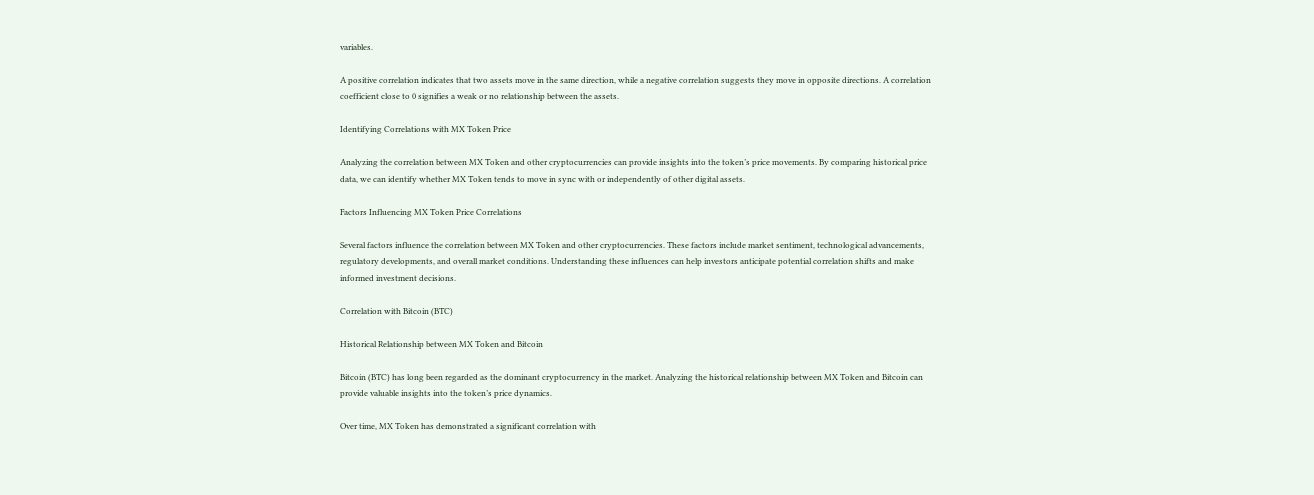variables.

A positive correlation indicates that two assets move in the same direction, while a negative correlation suggests they move in opposite directions. A correlation coefficient close to 0 signifies a weak or no relationship between the assets.

Identifying Correlations with MX Token Price

Analyzing the correlation between MX Token and other cryptocurrencies can provide insights into the token’s price movements. By comparing historical price data, we can identify whether MX Token tends to move in sync with or independently of other digital assets.

Factors Influencing MX Token Price Correlations

Several factors influence the correlation between MX Token and other cryptocurrencies. These factors include market sentiment, technological advancements, regulatory developments, and overall market conditions. Understanding these influences can help investors anticipate potential correlation shifts and make informed investment decisions.

Correlation with Bitcoin (BTC)

Historical Relationship between MX Token and Bitcoin

Bitcoin (BTC) has long been regarded as the dominant cryptocurrency in the market. Analyzing the historical relationship between MX Token and Bitcoin can provide valuable insights into the token’s price dynamics.

Over time, MX Token has demonstrated a significant correlation with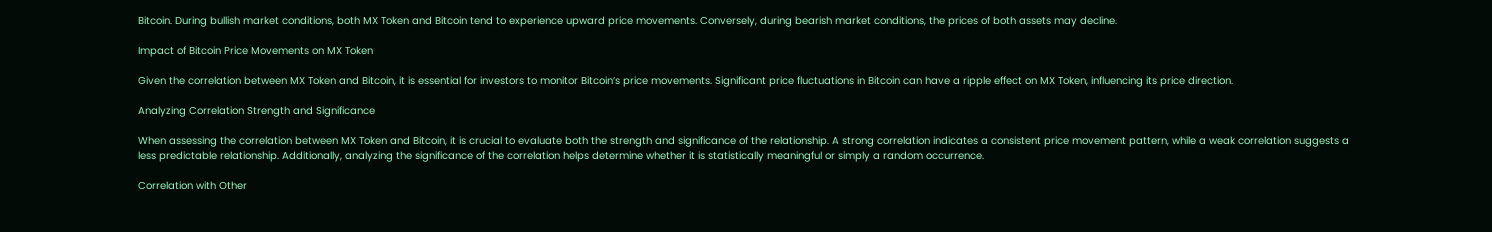Bitcoin. During bullish market conditions, both MX Token and Bitcoin tend to experience upward price movements. Conversely, during bearish market conditions, the prices of both assets may decline.

Impact of Bitcoin Price Movements on MX Token

Given the correlation between MX Token and Bitcoin, it is essential for investors to monitor Bitcoin’s price movements. Significant price fluctuations in Bitcoin can have a ripple effect on MX Token, influencing its price direction.

Analyzing Correlation Strength and Significance

When assessing the correlation between MX Token and Bitcoin, it is crucial to evaluate both the strength and significance of the relationship. A strong correlation indicates a consistent price movement pattern, while a weak correlation suggests a less predictable relationship. Additionally, analyzing the significance of the correlation helps determine whether it is statistically meaningful or simply a random occurrence.

Correlation with Other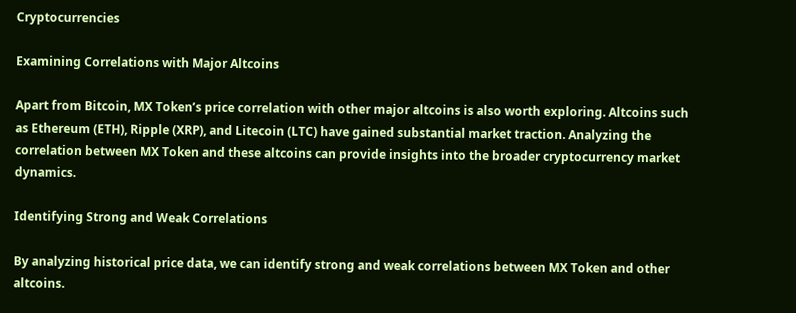Cryptocurrencies

Examining Correlations with Major Altcoins

Apart from Bitcoin, MX Token’s price correlation with other major altcoins is also worth exploring. Altcoins such as Ethereum (ETH), Ripple (XRP), and Litecoin (LTC) have gained substantial market traction. Analyzing the correlation between MX Token and these altcoins can provide insights into the broader cryptocurrency market dynamics.

Identifying Strong and Weak Correlations

By analyzing historical price data, we can identify strong and weak correlations between MX Token and other altcoins.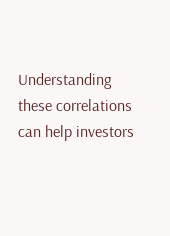Understanding these correlations can help investors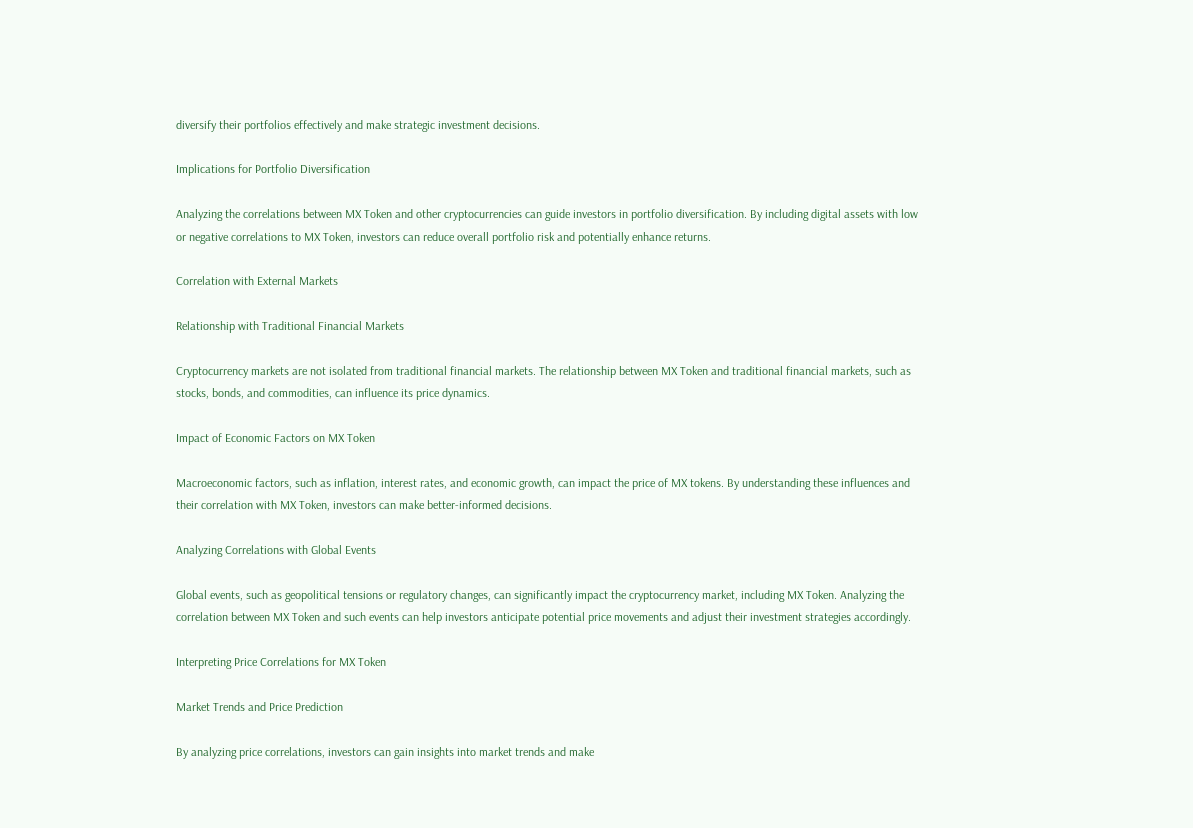diversify their portfolios effectively and make strategic investment decisions.

Implications for Portfolio Diversification

Analyzing the correlations between MX Token and other cryptocurrencies can guide investors in portfolio diversification. By including digital assets with low or negative correlations to MX Token, investors can reduce overall portfolio risk and potentially enhance returns.

Correlation with External Markets

Relationship with Traditional Financial Markets

Cryptocurrency markets are not isolated from traditional financial markets. The relationship between MX Token and traditional financial markets, such as stocks, bonds, and commodities, can influence its price dynamics.

Impact of Economic Factors on MX Token

Macroeconomic factors, such as inflation, interest rates, and economic growth, can impact the price of MX tokens. By understanding these influences and their correlation with MX Token, investors can make better-informed decisions.

Analyzing Correlations with Global Events

Global events, such as geopolitical tensions or regulatory changes, can significantly impact the cryptocurrency market, including MX Token. Analyzing the correlation between MX Token and such events can help investors anticipate potential price movements and adjust their investment strategies accordingly.

Interpreting Price Correlations for MX Token

Market Trends and Price Prediction

By analyzing price correlations, investors can gain insights into market trends and make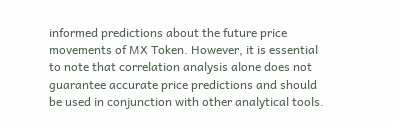informed predictions about the future price movements of MX Token. However, it is essential to note that correlation analysis alone does not guarantee accurate price predictions and should be used in conjunction with other analytical tools.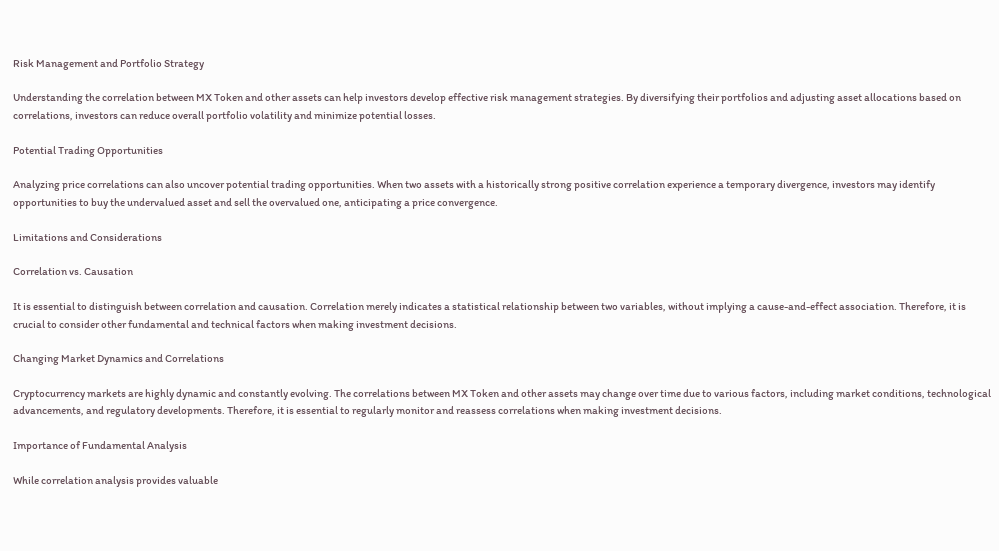Risk Management and Portfolio Strategy

Understanding the correlation between MX Token and other assets can help investors develop effective risk management strategies. By diversifying their portfolios and adjusting asset allocations based on correlations, investors can reduce overall portfolio volatility and minimize potential losses.

Potential Trading Opportunities

Analyzing price correlations can also uncover potential trading opportunities. When two assets with a historically strong positive correlation experience a temporary divergence, investors may identify opportunities to buy the undervalued asset and sell the overvalued one, anticipating a price convergence.

Limitations and Considerations

Correlation vs. Causation

It is essential to distinguish between correlation and causation. Correlation merely indicates a statistical relationship between two variables, without implying a cause-and-effect association. Therefore, it is crucial to consider other fundamental and technical factors when making investment decisions.

Changing Market Dynamics and Correlations

Cryptocurrency markets are highly dynamic and constantly evolving. The correlations between MX Token and other assets may change over time due to various factors, including market conditions, technological advancements, and regulatory developments. Therefore, it is essential to regularly monitor and reassess correlations when making investment decisions.

Importance of Fundamental Analysis

While correlation analysis provides valuable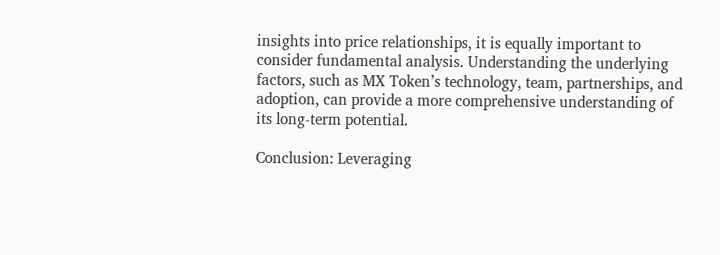insights into price relationships, it is equally important to consider fundamental analysis. Understanding the underlying factors, such as MX Token’s technology, team, partnerships, and adoption, can provide a more comprehensive understanding of its long-term potential.

Conclusion: Leveraging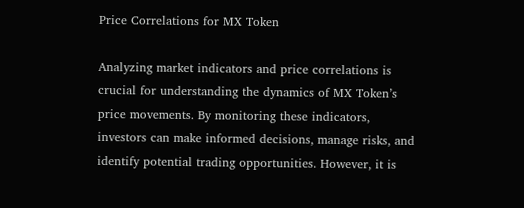Price Correlations for MX Token

Analyzing market indicators and price correlations is crucial for understanding the dynamics of MX Token’s price movements. By monitoring these indicators, investors can make informed decisions, manage risks, and identify potential trading opportunities. However, it is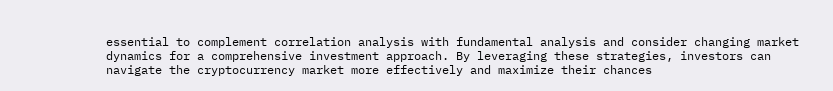essential to complement correlation analysis with fundamental analysis and consider changing market dynamics for a comprehensive investment approach. By leveraging these strategies, investors can navigate the cryptocurrency market more effectively and maximize their chances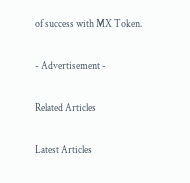of success with MX Token.

- Advertisement -

Related Articles

Latest Articles